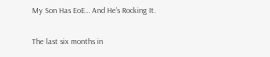My Son Has EoE… And He’s Rocking It.

The last six months in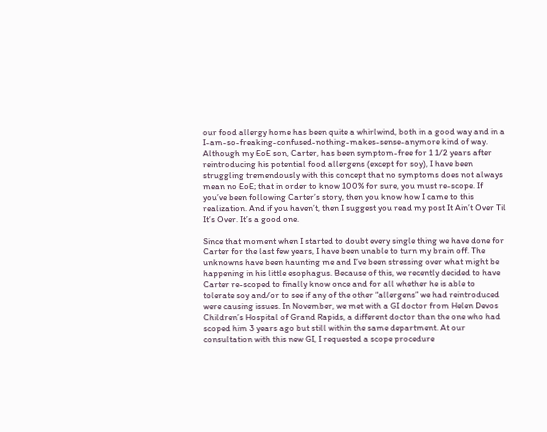our food allergy home has been quite a whirlwind, both in a good way and in a I-am-so-freaking-confused-nothing-makes-sense-anymore kind of way. Although my EoE son, Carter, has been symptom-free for 1 1/2 years after reintroducing his potential food allergens (except for soy), I have been struggling tremendously with this concept that no symptoms does not always mean no EoE; that in order to know 100% for sure, you must re-scope. If you’ve been following Carter’s story, then you know how I came to this realization. And if you haven’t, then I suggest you read my post It Ain’t Over Til It’s Over. It’s a good one.

Since that moment when I started to doubt every single thing we have done for Carter for the last few years, I have been unable to turn my brain off. The unknowns have been haunting me and I’ve been stressing over what might be happening in his little esophagus. Because of this, we recently decided to have Carter re-scoped to finally know once and for all whether he is able to tolerate soy and/or to see if any of the other “allergens” we had reintroduced were causing issues. In November, we met with a GI doctor from Helen Devos Children’s Hospital of Grand Rapids, a different doctor than the one who had scoped him 3 years ago but still within the same department. At our consultation with this new GI, I requested a scope procedure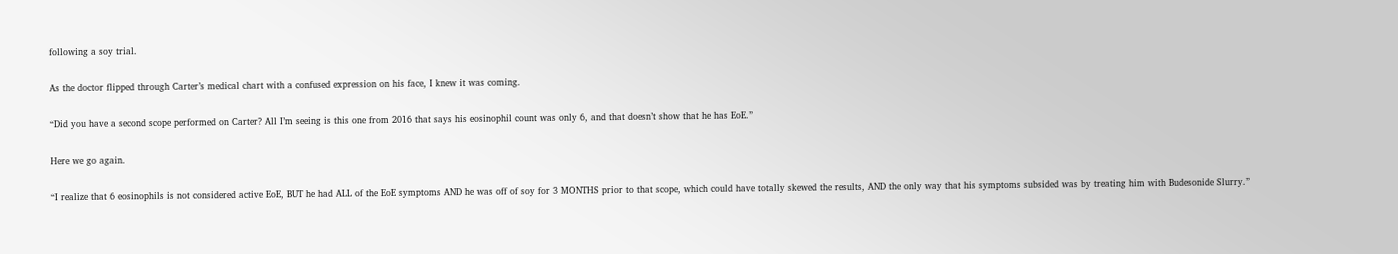following a soy trial.

As the doctor flipped through Carter’s medical chart with a confused expression on his face, I knew it was coming.

“Did you have a second scope performed on Carter? All I’m seeing is this one from 2016 that says his eosinophil count was only 6, and that doesn’t show that he has EoE.”

Here we go again.

“I realize that 6 eosinophils is not considered active EoE, BUT he had ALL of the EoE symptoms AND he was off of soy for 3 MONTHS prior to that scope, which could have totally skewed the results, AND the only way that his symptoms subsided was by treating him with Budesonide Slurry.”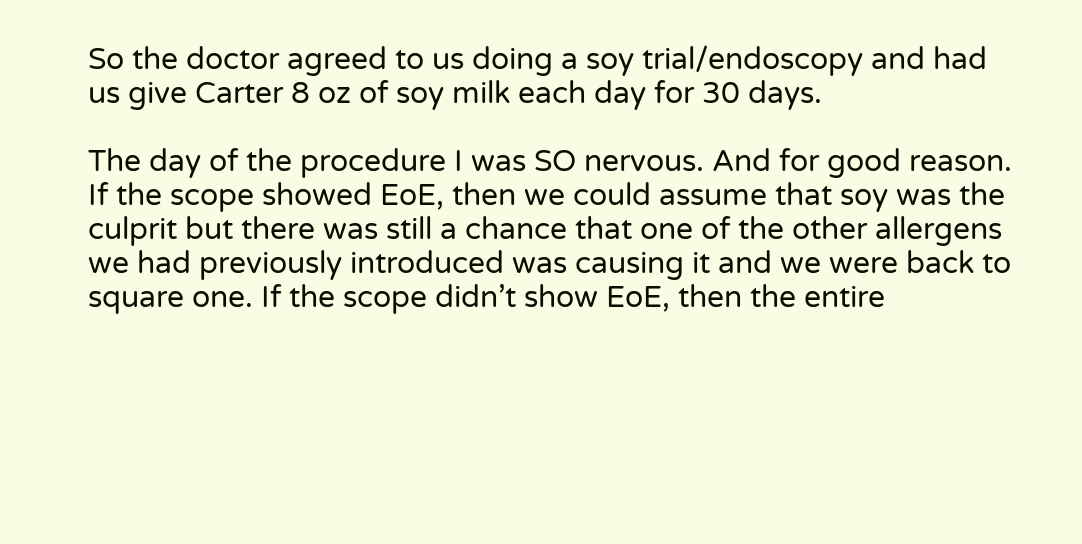So the doctor agreed to us doing a soy trial/endoscopy and had us give Carter 8 oz of soy milk each day for 30 days.

The day of the procedure I was SO nervous. And for good reason. If the scope showed EoE, then we could assume that soy was the culprit but there was still a chance that one of the other allergens we had previously introduced was causing it and we were back to square one. If the scope didn’t show EoE, then the entire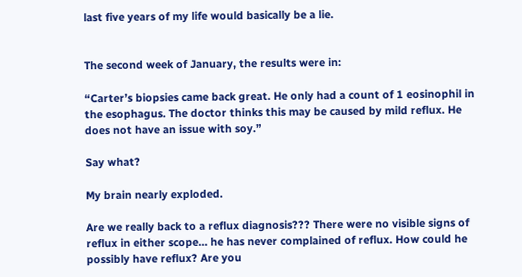last five years of my life would basically be a lie.


The second week of January, the results were in:

“Carter’s biopsies came back great. He only had a count of 1 eosinophil in the esophagus. The doctor thinks this may be caused by mild reflux. He does not have an issue with soy.”

Say what?

My brain nearly exploded.

Are we really back to a reflux diagnosis??? There were no visible signs of reflux in either scope… he has never complained of reflux. How could he possibly have reflux? Are you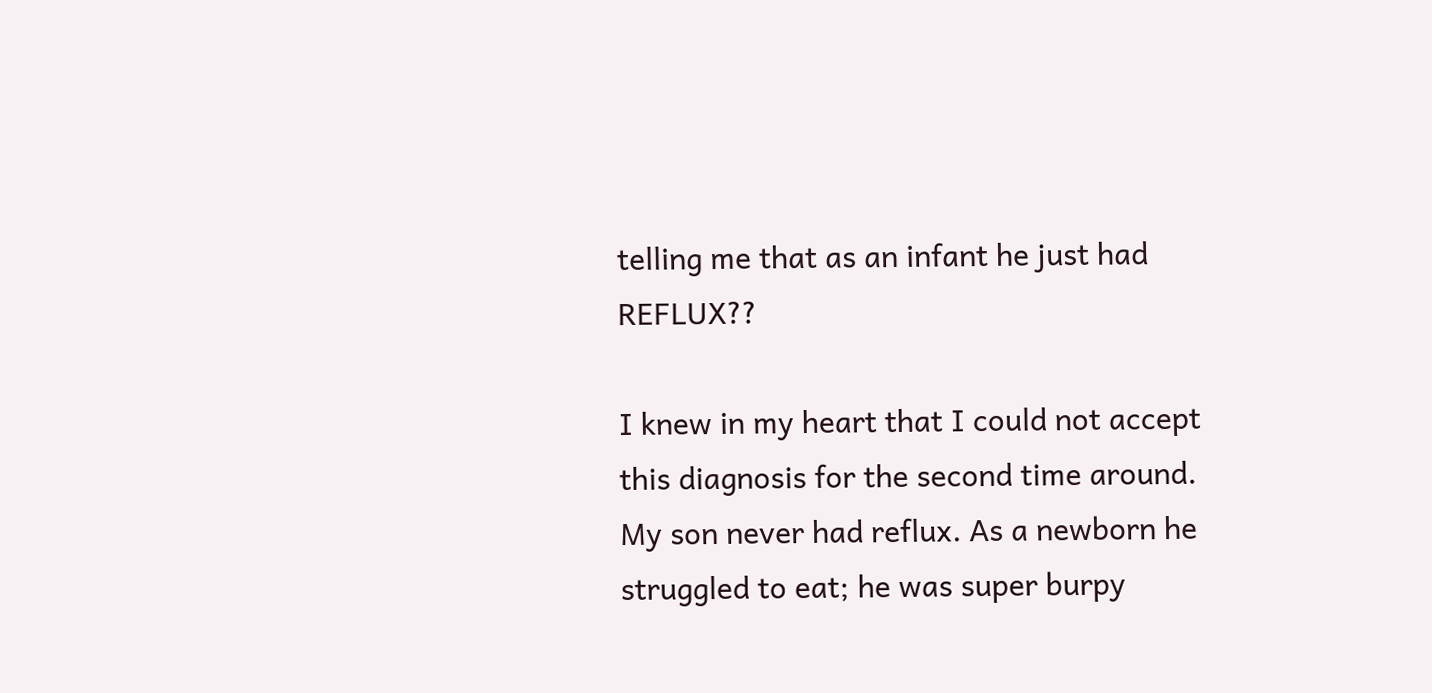telling me that as an infant he just had REFLUX??

I knew in my heart that I could not accept this diagnosis for the second time around. My son never had reflux. As a newborn he struggled to eat; he was super burpy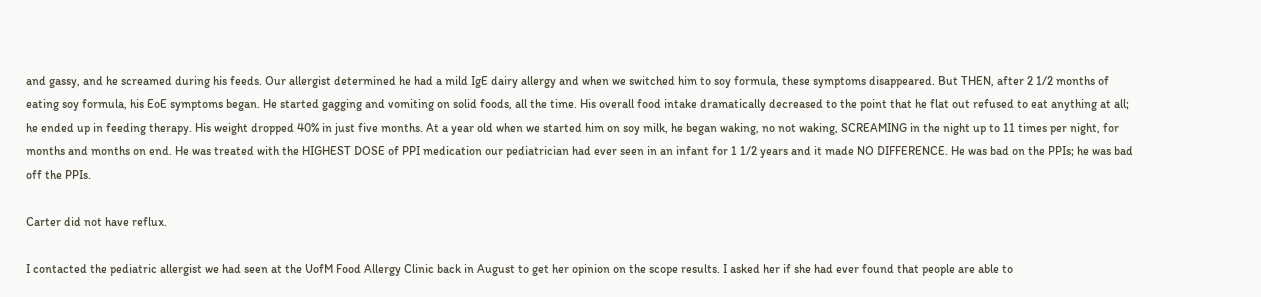and gassy, and he screamed during his feeds. Our allergist determined he had a mild IgE dairy allergy and when we switched him to soy formula, these symptoms disappeared. But THEN, after 2 1/2 months of eating soy formula, his EoE symptoms began. He started gagging and vomiting on solid foods, all the time. His overall food intake dramatically decreased to the point that he flat out refused to eat anything at all; he ended up in feeding therapy. His weight dropped 40% in just five months. At a year old when we started him on soy milk, he began waking, no not waking, SCREAMING in the night up to 11 times per night, for months and months on end. He was treated with the HIGHEST DOSE of PPI medication our pediatrician had ever seen in an infant for 1 1/2 years and it made NO DIFFERENCE. He was bad on the PPIs; he was bad off the PPIs.

Carter did not have reflux.

I contacted the pediatric allergist we had seen at the UofM Food Allergy Clinic back in August to get her opinion on the scope results. I asked her if she had ever found that people are able to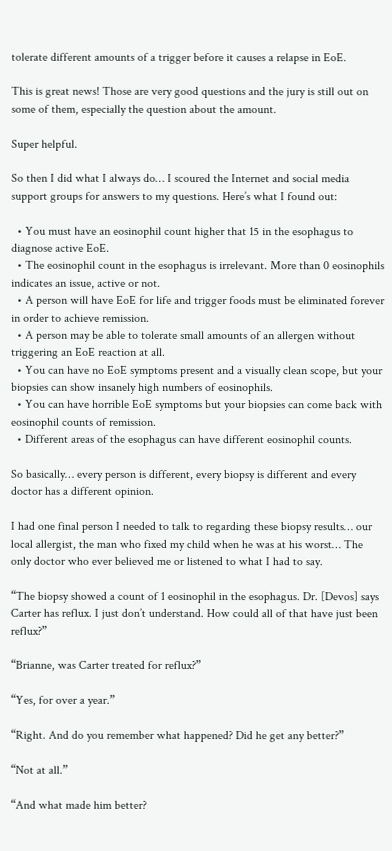tolerate different amounts of a trigger before it causes a relapse in EoE.

This is great news! Those are very good questions and the jury is still out on some of them, especially the question about the amount.

Super helpful.

So then I did what I always do… I scoured the Internet and social media support groups for answers to my questions. Here’s what I found out:

  • You must have an eosinophil count higher that 15 in the esophagus to diagnose active EoE.
  • The eosinophil count in the esophagus is irrelevant. More than 0 eosinophils indicates an issue, active or not.
  • A person will have EoE for life and trigger foods must be eliminated forever in order to achieve remission.
  • A person may be able to tolerate small amounts of an allergen without triggering an EoE reaction at all.
  • You can have no EoE symptoms present and a visually clean scope, but your biopsies can show insanely high numbers of eosinophils.
  • You can have horrible EoE symptoms but your biopsies can come back with eosinophil counts of remission.
  • Different areas of the esophagus can have different eosinophil counts.

So basically… every person is different, every biopsy is different and every doctor has a different opinion.

I had one final person I needed to talk to regarding these biopsy results… our local allergist, the man who fixed my child when he was at his worst… The only doctor who ever believed me or listened to what I had to say.

“The biopsy showed a count of 1 eosinophil in the esophagus. Dr. [Devos] says Carter has reflux. I just don’t understand. How could all of that have just been reflux?”

“Brianne, was Carter treated for reflux?”

“Yes, for over a year.”

“Right. And do you remember what happened? Did he get any better?”

“Not at all.”

“And what made him better?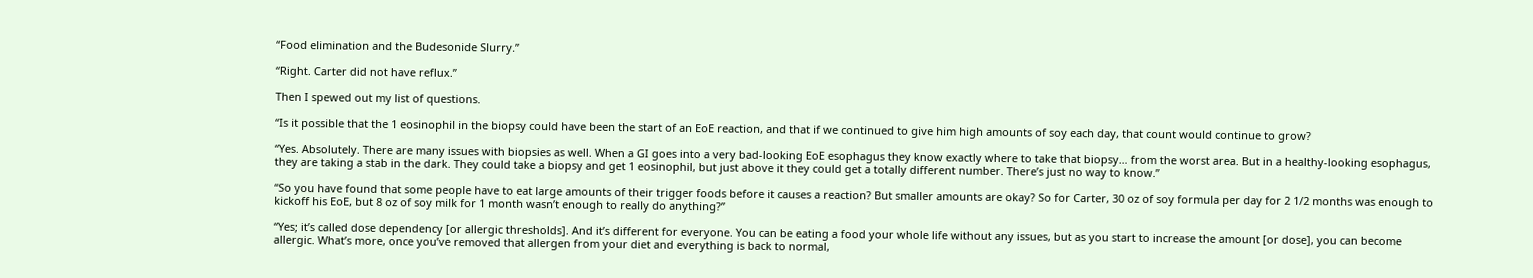“Food elimination and the Budesonide Slurry.”

“Right. Carter did not have reflux.”

Then I spewed out my list of questions.

“Is it possible that the 1 eosinophil in the biopsy could have been the start of an EoE reaction, and that if we continued to give him high amounts of soy each day, that count would continue to grow?

“Yes. Absolutely. There are many issues with biopsies as well. When a GI goes into a very bad-looking EoE esophagus they know exactly where to take that biopsy… from the worst area. But in a healthy-looking esophagus, they are taking a stab in the dark. They could take a biopsy and get 1 eosinophil, but just above it they could get a totally different number. There’s just no way to know.”

“So you have found that some people have to eat large amounts of their trigger foods before it causes a reaction? But smaller amounts are okay? So for Carter, 30 oz of soy formula per day for 2 1/2 months was enough to kickoff his EoE, but 8 oz of soy milk for 1 month wasn’t enough to really do anything?”

“Yes; it’s called dose dependency [or allergic thresholds]. And it’s different for everyone. You can be eating a food your whole life without any issues, but as you start to increase the amount [or dose], you can become allergic. What’s more, once you’ve removed that allergen from your diet and everything is back to normal,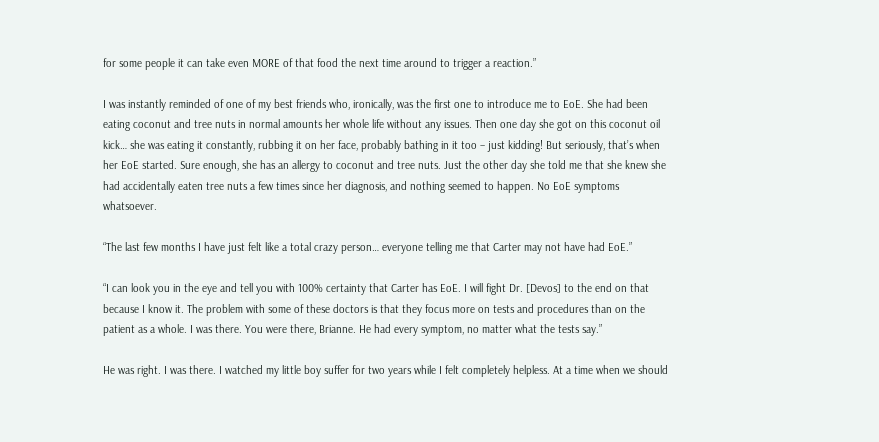for some people it can take even MORE of that food the next time around to trigger a reaction.”

I was instantly reminded of one of my best friends who, ironically, was the first one to introduce me to EoE. She had been eating coconut and tree nuts in normal amounts her whole life without any issues. Then one day she got on this coconut oil kick… she was eating it constantly, rubbing it on her face, probably bathing in it too – just kidding! But seriously, that’s when her EoE started. Sure enough, she has an allergy to coconut and tree nuts. Just the other day she told me that she knew she had accidentally eaten tree nuts a few times since her diagnosis, and nothing seemed to happen. No EoE symptoms whatsoever.

“The last few months I have just felt like a total crazy person… everyone telling me that Carter may not have had EoE.”

“I can look you in the eye and tell you with 100% certainty that Carter has EoE. I will fight Dr. [Devos] to the end on that because I know it. The problem with some of these doctors is that they focus more on tests and procedures than on the patient as a whole. I was there. You were there, Brianne. He had every symptom, no matter what the tests say.”

He was right. I was there. I watched my little boy suffer for two years while I felt completely helpless. At a time when we should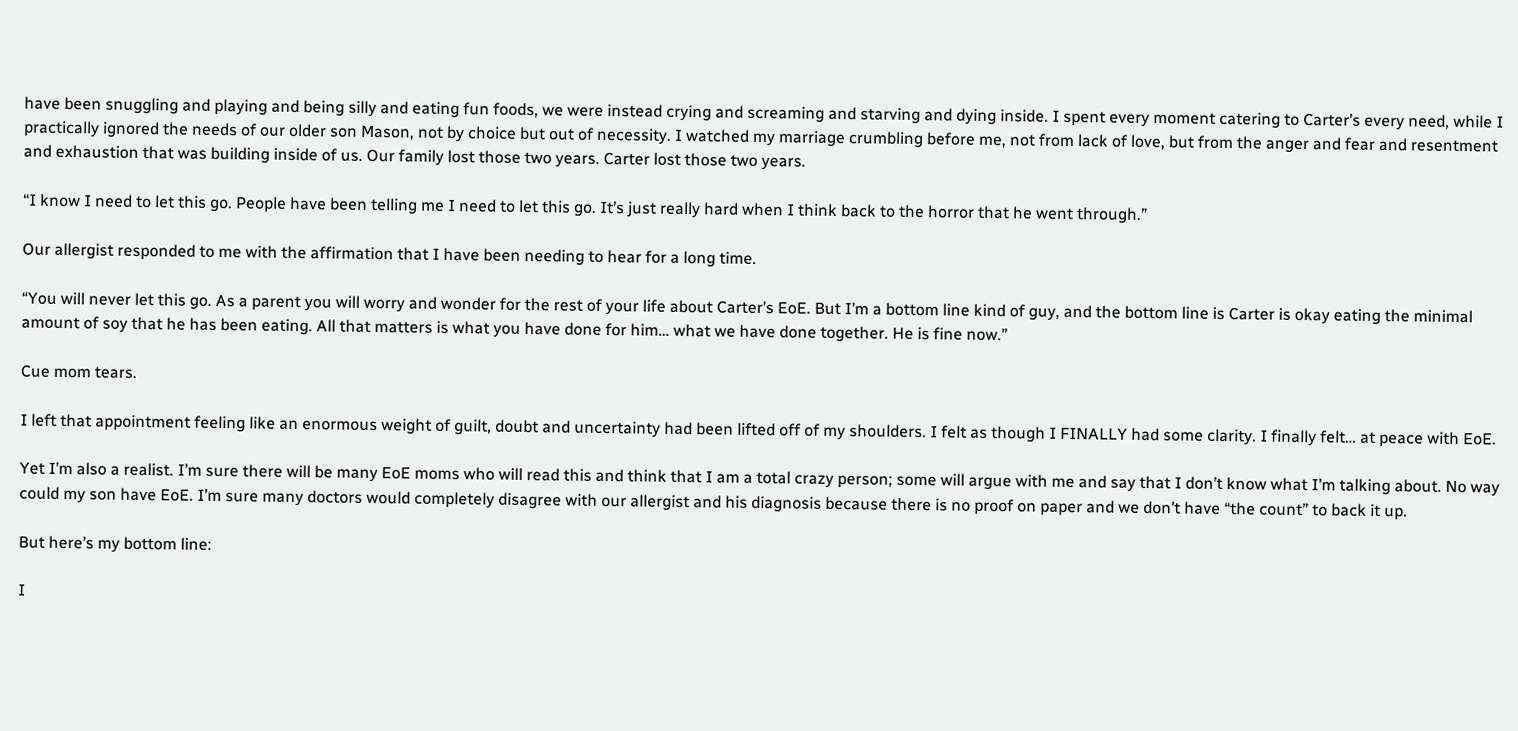have been snuggling and playing and being silly and eating fun foods, we were instead crying and screaming and starving and dying inside. I spent every moment catering to Carter’s every need, while I practically ignored the needs of our older son Mason, not by choice but out of necessity. I watched my marriage crumbling before me, not from lack of love, but from the anger and fear and resentment and exhaustion that was building inside of us. Our family lost those two years. Carter lost those two years.

“I know I need to let this go. People have been telling me I need to let this go. It’s just really hard when I think back to the horror that he went through.”

Our allergist responded to me with the affirmation that I have been needing to hear for a long time.

“You will never let this go. As a parent you will worry and wonder for the rest of your life about Carter’s EoE. But I’m a bottom line kind of guy, and the bottom line is Carter is okay eating the minimal amount of soy that he has been eating. All that matters is what you have done for him… what we have done together. He is fine now.”

Cue mom tears.

I left that appointment feeling like an enormous weight of guilt, doubt and uncertainty had been lifted off of my shoulders. I felt as though I FINALLY had some clarity. I finally felt… at peace with EoE.

Yet I’m also a realist. I’m sure there will be many EoE moms who will read this and think that I am a total crazy person; some will argue with me and say that I don’t know what I’m talking about. No way could my son have EoE. I’m sure many doctors would completely disagree with our allergist and his diagnosis because there is no proof on paper and we don’t have “the count” to back it up.

But here’s my bottom line:

I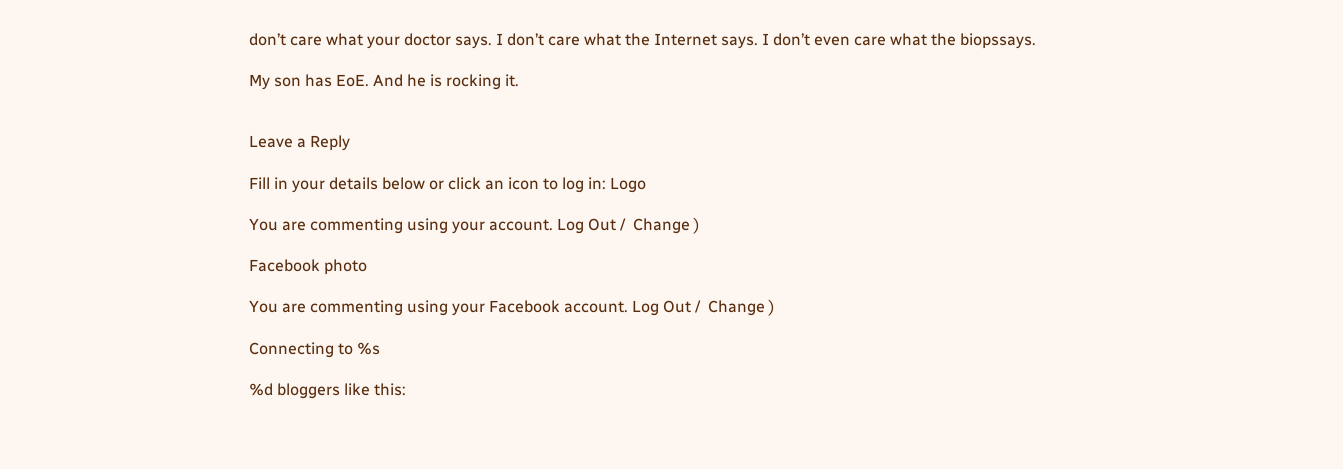don’t care what your doctor says. I don’t care what the Internet says. I don’t even care what the biopssays.

My son has EoE. And he is rocking it.


Leave a Reply

Fill in your details below or click an icon to log in: Logo

You are commenting using your account. Log Out /  Change )

Facebook photo

You are commenting using your Facebook account. Log Out /  Change )

Connecting to %s

%d bloggers like this: